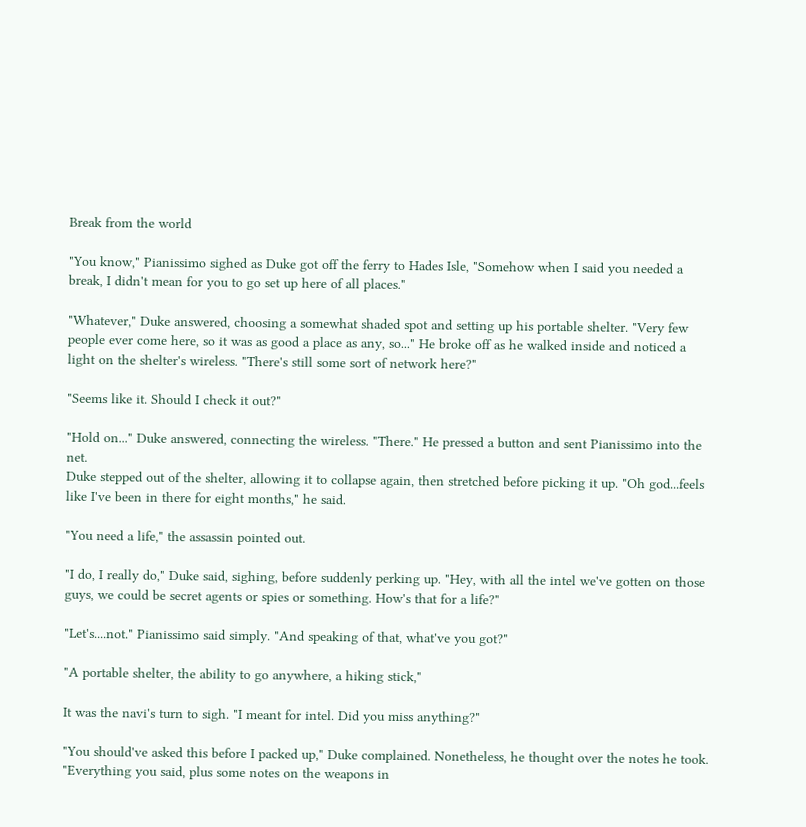Break from the world

"You know," Pianissimo sighed as Duke got off the ferry to Hades Isle, "Somehow when I said you needed a break, I didn't mean for you to go set up here of all places."

"Whatever," Duke answered, choosing a somewhat shaded spot and setting up his portable shelter. "Very few people ever come here, so it was as good a place as any, so..." He broke off as he walked inside and noticed a light on the shelter's wireless. "There's still some sort of network here?"

"Seems like it. Should I check it out?"

"Hold on..." Duke answered, connecting the wireless. "There." He pressed a button and sent Pianissimo into the net.
Duke stepped out of the shelter, allowing it to collapse again, then stretched before picking it up. "Oh god...feels like I've been in there for eight months," he said.

"You need a life," the assassin pointed out.

"I do, I really do," Duke said, sighing, before suddenly perking up. "Hey, with all the intel we've gotten on those guys, we could be secret agents or spies or something. How's that for a life?"

"Let's....not." Pianissimo said simply. "And speaking of that, what've you got?"

"A portable shelter, the ability to go anywhere, a hiking stick,"

It was the navi's turn to sigh. "I meant for intel. Did you miss anything?"

"You should've asked this before I packed up," Duke complained. Nonetheless, he thought over the notes he took. "Everything you said, plus some notes on the weapons in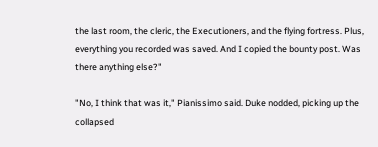the last room, the cleric, the Executioners, and the flying fortress. Plus, everything you recorded was saved. And I copied the bounty post. Was there anything else?"

"No, I think that was it," Pianissimo said. Duke nodded, picking up the collapsed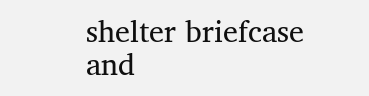shelter briefcase and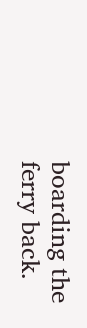boarding the ferry back.